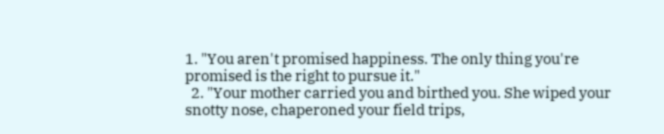1. "You aren't promised happiness. The only thing you're promised is the right to pursue it."
  2. "Your mother carried you and birthed you. She wiped your snotty nose, chaperoned your field trips,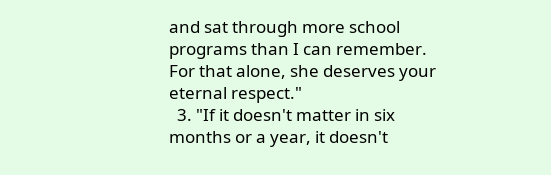and sat through more school programs than I can remember. For that alone, she deserves your eternal respect."
  3. "If it doesn't matter in six months or a year, it doesn't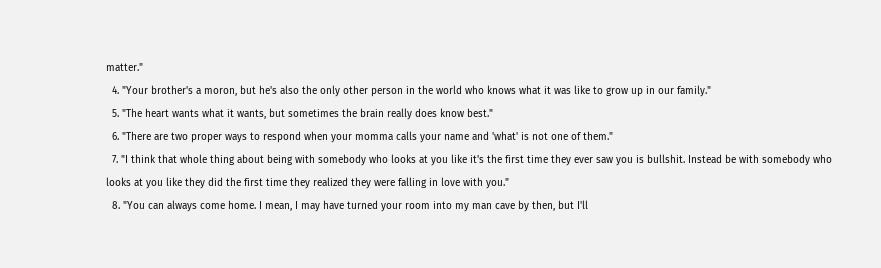matter."
  4. "Your brother's a moron, but he's also the only other person in the world who knows what it was like to grow up in our family."
  5. "The heart wants what it wants, but sometimes the brain really does know best."
  6. "There are two proper ways to respond when your momma calls your name and 'what' is not one of them."
  7. "I think that whole thing about being with somebody who looks at you like it's the first time they ever saw you is bullshit. Instead be with somebody who looks at you like they did the first time they realized they were falling in love with you."
  8. "You can always come home. I mean, I may have turned your room into my man cave by then, but I'll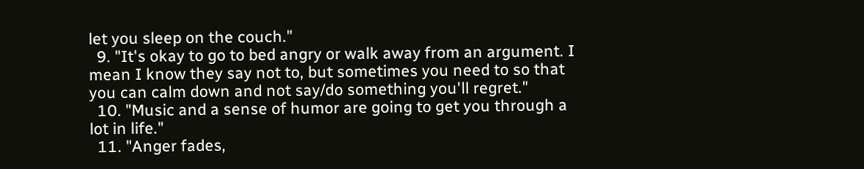let you sleep on the couch."
  9. "It's okay to go to bed angry or walk away from an argument. I mean I know they say not to, but sometimes you need to so that you can calm down and not say/do something you'll regret."
  10. "Music and a sense of humor are going to get you through a lot in life."
  11. "Anger fades,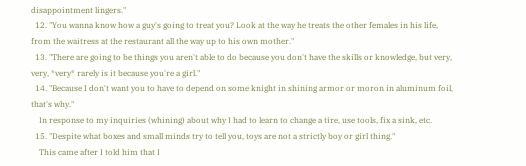disappointment lingers."
  12. "You wanna know how a guy's going to treat you? Look at the way he treats the other females in his life, from the waitress at the restaurant all the way up to his own mother."
  13. "There are going to be things you aren't able to do because you don't have the skills or knowledge, but very, very, *very* rarely is it because you're a girl."
  14. "Because I don't want you to have to depend on some knight in shining armor or moron in aluminum foil, that's why."
    In response to my inquiries (whining) about why I had to learn to change a tire, use tools, fix a sink, etc.
  15. "Despite what boxes and small minds try to tell you, toys are not a strictly boy or girl thing."
    This came after I told him that I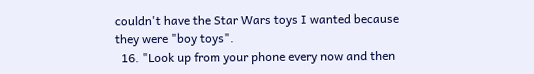couldn't have the Star Wars toys I wanted because they were "boy toys".
  16. "Look up from your phone every now and then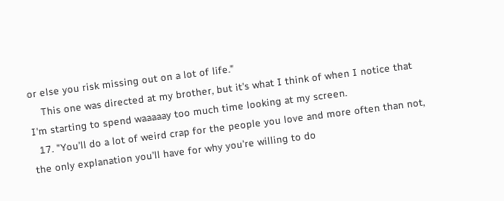or else you risk missing out on a lot of life."
    This one was directed at my brother, but it's what I think of when I notice that I'm starting to spend waaaaay too much time looking at my screen.
  17. "You'll do a lot of weird crap for the people you love and more often than not, the only explanation you'll have for why you're willing to do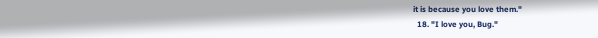it is because you love them."
  18. "I love you, Bug."